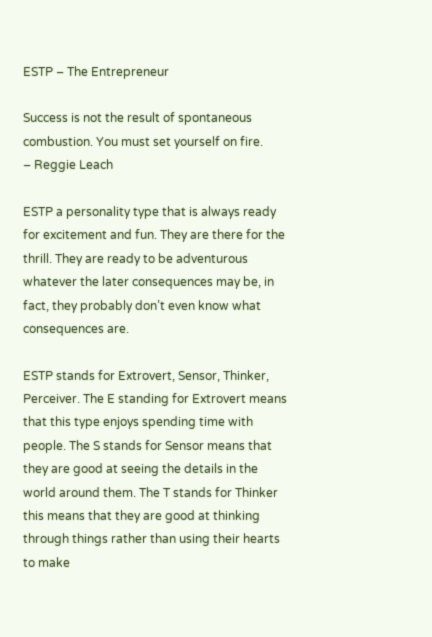ESTP – The Entrepreneur

Success is not the result of spontaneous combustion. You must set yourself on fire.                                                                        – Reggie Leach

ESTP a personality type that is always ready for excitement and fun. They are there for the thrill. They are ready to be adventurous whatever the later consequences may be, in fact, they probably don’t even know what consequences are.

ESTP stands for Extrovert, Sensor, Thinker, Perceiver. The E standing for Extrovert means that this type enjoys spending time with people. The S stands for Sensor means that they are good at seeing the details in the world around them. The T stands for Thinker this means that they are good at thinking through things rather than using their hearts to make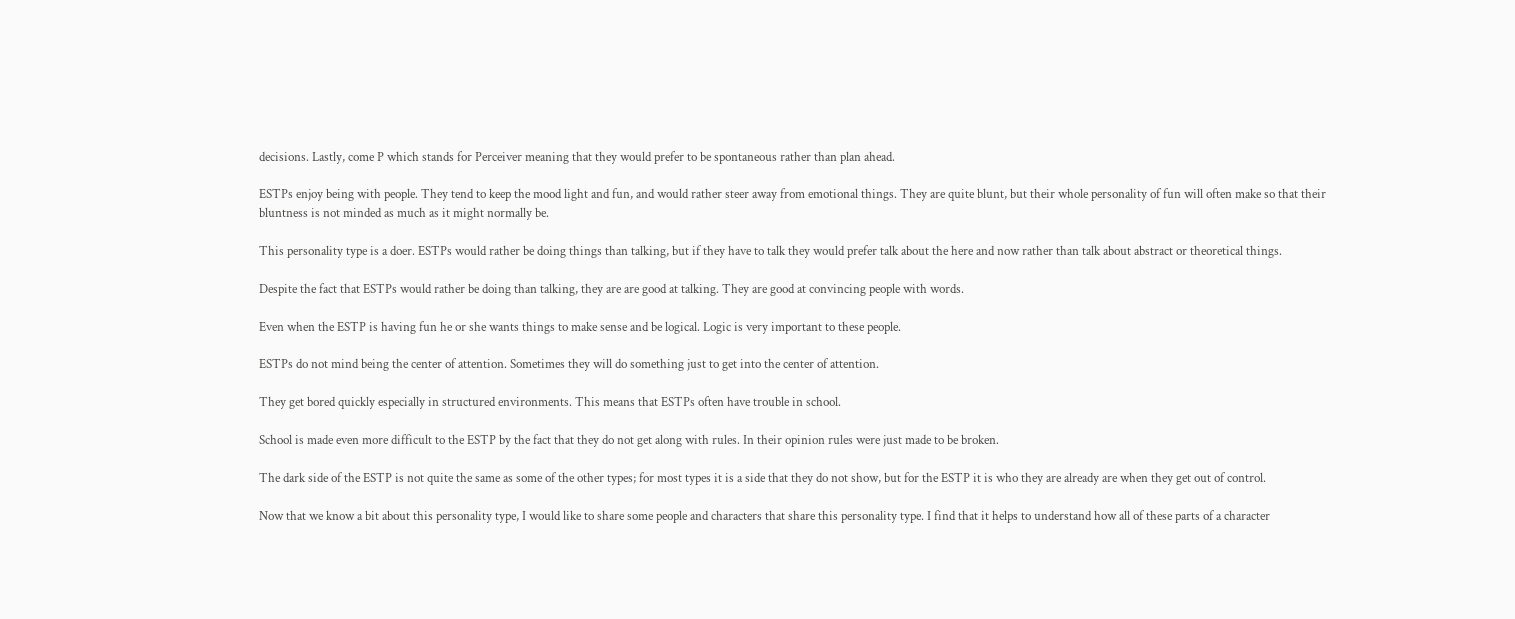decisions. Lastly, come P which stands for Perceiver meaning that they would prefer to be spontaneous rather than plan ahead.

ESTPs enjoy being with people. They tend to keep the mood light and fun, and would rather steer away from emotional things. They are quite blunt, but their whole personality of fun will often make so that their bluntness is not minded as much as it might normally be.

This personality type is a doer. ESTPs would rather be doing things than talking, but if they have to talk they would prefer talk about the here and now rather than talk about abstract or theoretical things.

Despite the fact that ESTPs would rather be doing than talking, they are are good at talking. They are good at convincing people with words.

Even when the ESTP is having fun he or she wants things to make sense and be logical. Logic is very important to these people.

ESTPs do not mind being the center of attention. Sometimes they will do something just to get into the center of attention.

They get bored quickly especially in structured environments. This means that ESTPs often have trouble in school.

School is made even more difficult to the ESTP by the fact that they do not get along with rules. In their opinion rules were just made to be broken.

The dark side of the ESTP is not quite the same as some of the other types; for most types it is a side that they do not show, but for the ESTP it is who they are already are when they get out of control.

Now that we know a bit about this personality type, I would like to share some people and characters that share this personality type. I find that it helps to understand how all of these parts of a character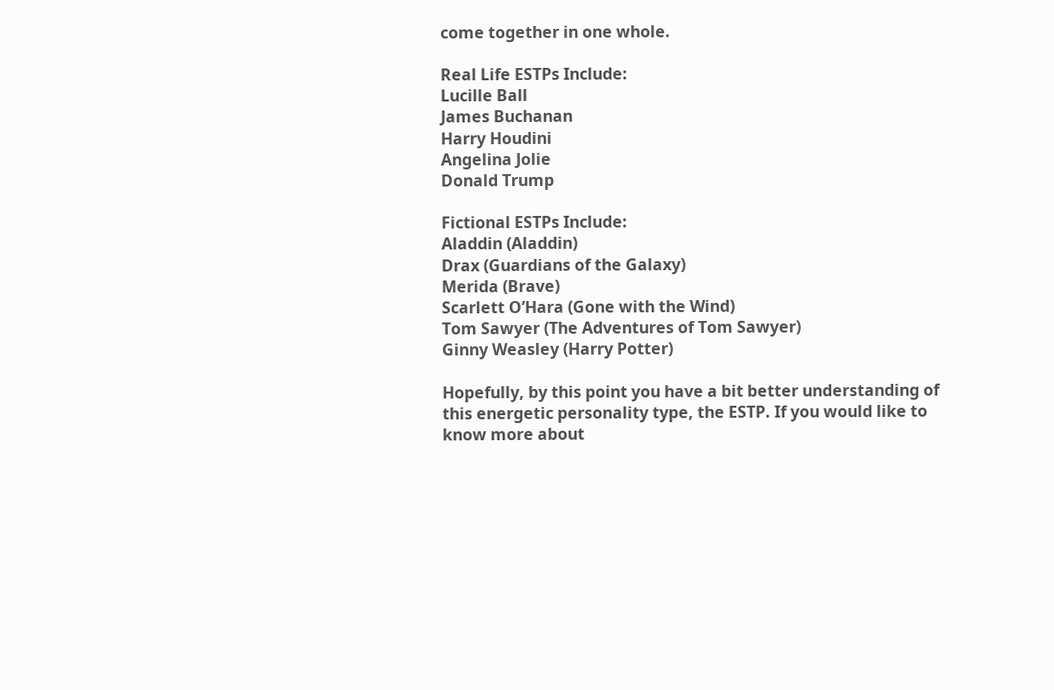come together in one whole.

Real Life ESTPs Include:
Lucille Ball
James Buchanan
Harry Houdini
Angelina Jolie
Donald Trump

Fictional ESTPs Include:
Aladdin (Aladdin)
Drax (Guardians of the Galaxy)
Merida (Brave)
Scarlett O’Hara (Gone with the Wind)
Tom Sawyer (The Adventures of Tom Sawyer)
Ginny Weasley (Harry Potter)

Hopefully, by this point you have a bit better understanding of this energetic personality type, the ESTP. If you would like to know more about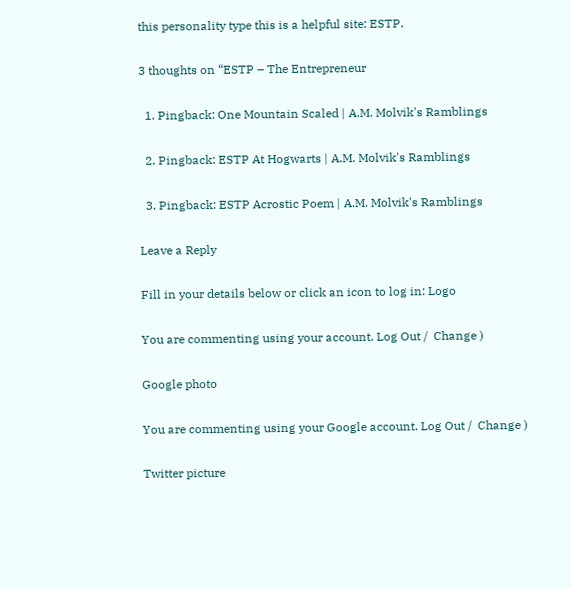this personality type this is a helpful site: ESTP.

3 thoughts on “ESTP – The Entrepreneur

  1. Pingback: One Mountain Scaled | A.M. Molvik's Ramblings

  2. Pingback: ESTP At Hogwarts | A.M. Molvik's Ramblings

  3. Pingback: ESTP Acrostic Poem | A.M. Molvik's Ramblings

Leave a Reply

Fill in your details below or click an icon to log in: Logo

You are commenting using your account. Log Out /  Change )

Google photo

You are commenting using your Google account. Log Out /  Change )

Twitter picture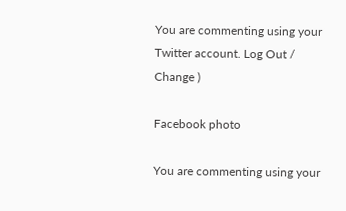You are commenting using your Twitter account. Log Out /  Change )

Facebook photo

You are commenting using your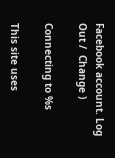Facebook account. Log Out /  Change )

Connecting to %s

This site uses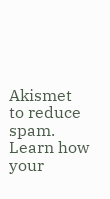Akismet to reduce spam. Learn how your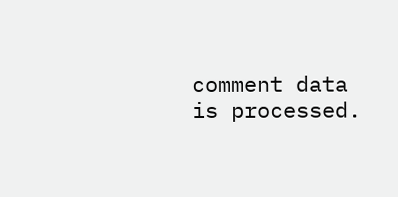comment data is processed.